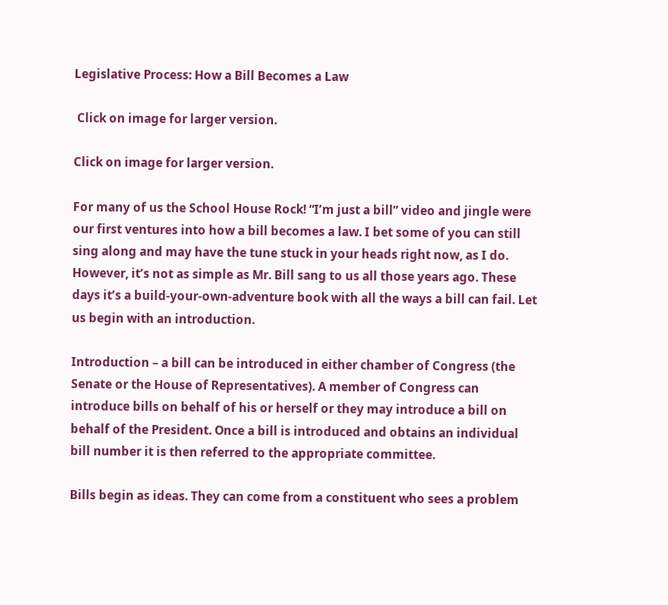Legislative Process: How a Bill Becomes a Law

 Click on image for larger version.

Click on image for larger version.

For many of us the School House Rock! “I’m just a bill” video and jingle were our first ventures into how a bill becomes a law. I bet some of you can still sing along and may have the tune stuck in your heads right now, as I do. However, it’s not as simple as Mr. Bill sang to us all those years ago. These days it’s a build-your-own-adventure book with all the ways a bill can fail. Let us begin with an introduction.

Introduction – a bill can be introduced in either chamber of Congress (the Senate or the House of Representatives). A member of Congress can introduce bills on behalf of his or herself or they may introduce a bill on behalf of the President. Once a bill is introduced and obtains an individual bill number it is then referred to the appropriate committee.

Bills begin as ideas. They can come from a constituent who sees a problem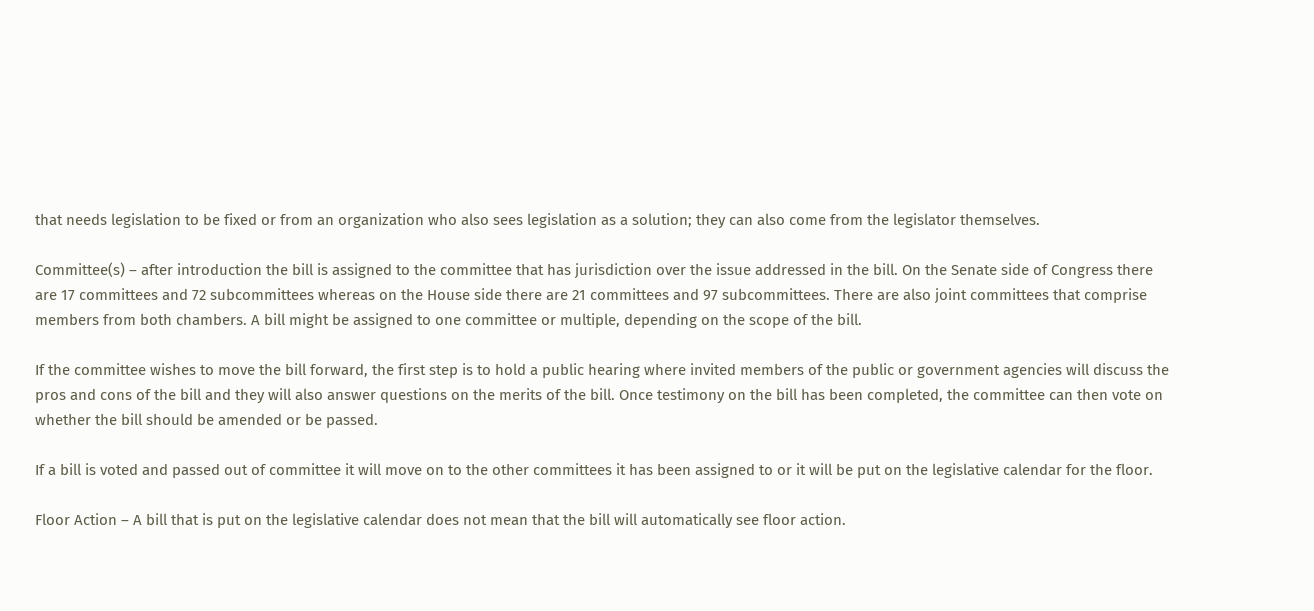that needs legislation to be fixed or from an organization who also sees legislation as a solution; they can also come from the legislator themselves.

Committee(s) – after introduction the bill is assigned to the committee that has jurisdiction over the issue addressed in the bill. On the Senate side of Congress there are 17 committees and 72 subcommittees whereas on the House side there are 21 committees and 97 subcommittees. There are also joint committees that comprise members from both chambers. A bill might be assigned to one committee or multiple, depending on the scope of the bill.

If the committee wishes to move the bill forward, the first step is to hold a public hearing where invited members of the public or government agencies will discuss the pros and cons of the bill and they will also answer questions on the merits of the bill. Once testimony on the bill has been completed, the committee can then vote on whether the bill should be amended or be passed.

If a bill is voted and passed out of committee it will move on to the other committees it has been assigned to or it will be put on the legislative calendar for the floor.

Floor Action – A bill that is put on the legislative calendar does not mean that the bill will automatically see floor action.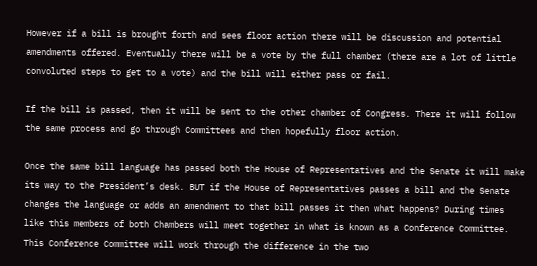However if a bill is brought forth and sees floor action there will be discussion and potential amendments offered. Eventually there will be a vote by the full chamber (there are a lot of little convoluted steps to get to a vote) and the bill will either pass or fail.

If the bill is passed, then it will be sent to the other chamber of Congress. There it will follow the same process and go through Committees and then hopefully floor action.

Once the same bill language has passed both the House of Representatives and the Senate it will make its way to the President’s desk. BUT if the House of Representatives passes a bill and the Senate changes the language or adds an amendment to that bill passes it then what happens? During times like this members of both Chambers will meet together in what is known as a Conference Committee. This Conference Committee will work through the difference in the two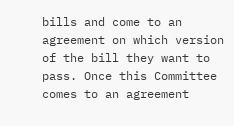bills and come to an agreement on which version of the bill they want to pass. Once this Committee comes to an agreement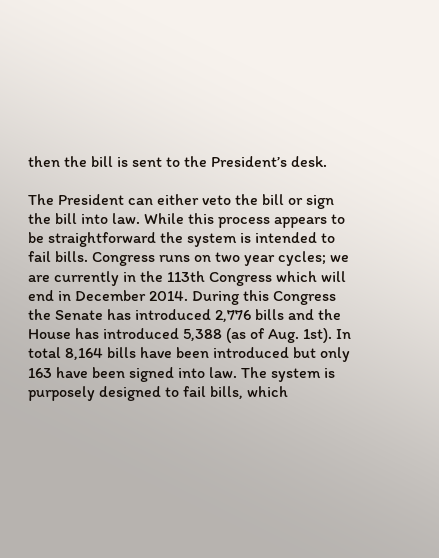then the bill is sent to the President’s desk.

The President can either veto the bill or sign the bill into law. While this process appears to be straightforward the system is intended to fail bills. Congress runs on two year cycles; we are currently in the 113th Congress which will end in December 2014. During this Congress the Senate has introduced 2,776 bills and the House has introduced 5,388 (as of Aug. 1st). In total 8,164 bills have been introduced but only 163 have been signed into law. The system is purposely designed to fail bills, which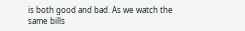is both good and bad. As we watch the same bills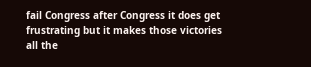fail Congress after Congress it does get frustrating but it makes those victories all the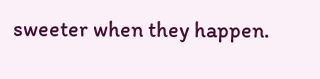sweeter when they happen.